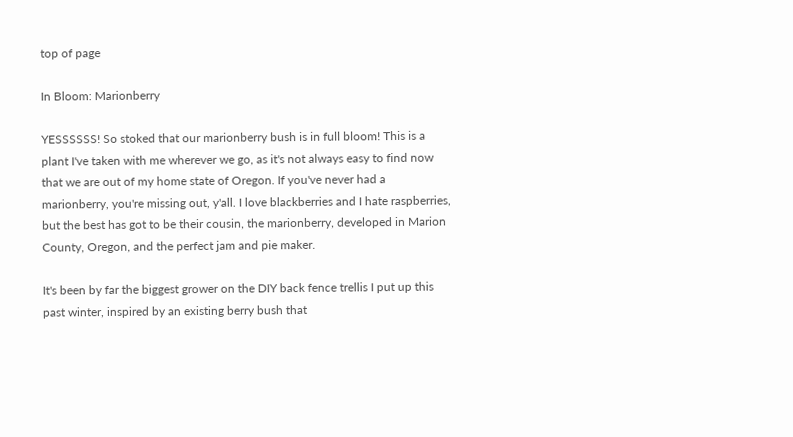top of page

In Bloom: Marionberry

YESSSSSS! So stoked that our marionberry bush is in full bloom! This is a plant I've taken with me wherever we go, as it's not always easy to find now that we are out of my home state of Oregon. If you've never had a marionberry, you're missing out, y'all. I love blackberries and I hate raspberries, but the best has got to be their cousin, the marionberry, developed in Marion County, Oregon, and the perfect jam and pie maker.

It's been by far the biggest grower on the DIY back fence trellis I put up this past winter, inspired by an existing berry bush that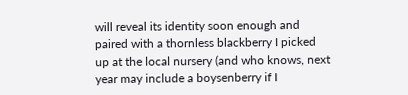will reveal its identity soon enough and paired with a thornless blackberry I picked up at the local nursery (and who knows, next year may include a boysenberry if I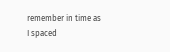remember in time as I spaced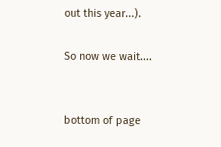out this year...).

So now we wait....


bottom of page